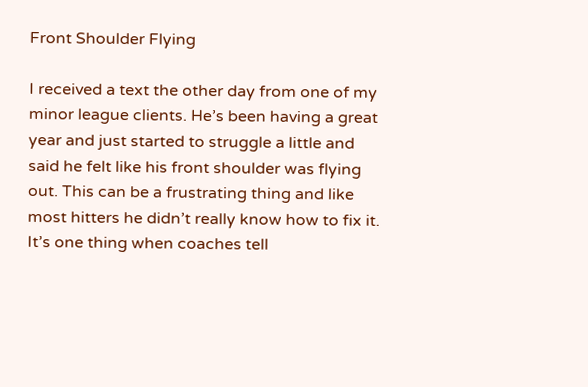Front Shoulder Flying

I received a text the other day from one of my minor league clients. He’s been having a great year and just started to struggle a little and said he felt like his front shoulder was flying out. This can be a frustrating thing and like most hitters he didn’t really know how to fix it. It’s one thing when coaches tell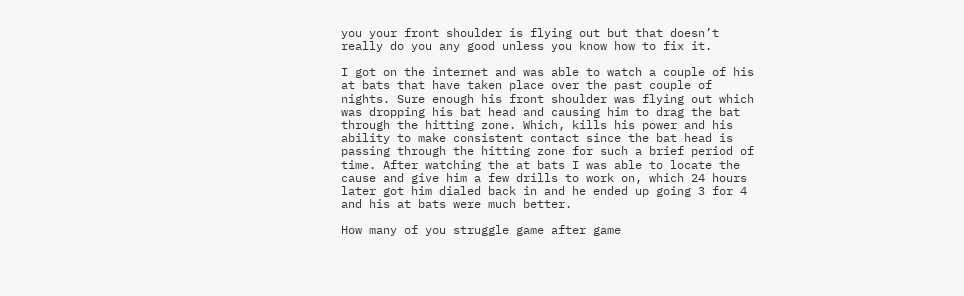you your front shoulder is flying out but that doesn’t really do you any good unless you know how to fix it.

I got on the internet and was able to watch a couple of his at bats that have taken place over the past couple of nights. Sure enough his front shoulder was flying out which was dropping his bat head and causing him to drag the bat through the hitting zone. Which, kills his power and his ability to make consistent contact since the bat head is passing through the hitting zone for such a brief period of time. After watching the at bats I was able to locate the cause and give him a few drills to work on, which 24 hours later got him dialed back in and he ended up going 3 for 4 and his at bats were much better.

How many of you struggle game after game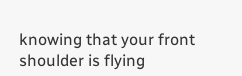knowing that your front shoulder is flying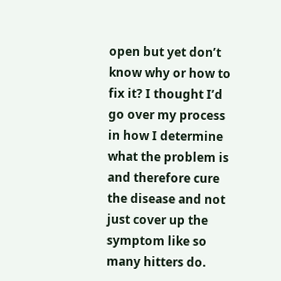open but yet don’t know why or how to fix it? I thought I’d go over my process in how I determine what the problem is and therefore cure the disease and not just cover up the symptom like so many hitters do.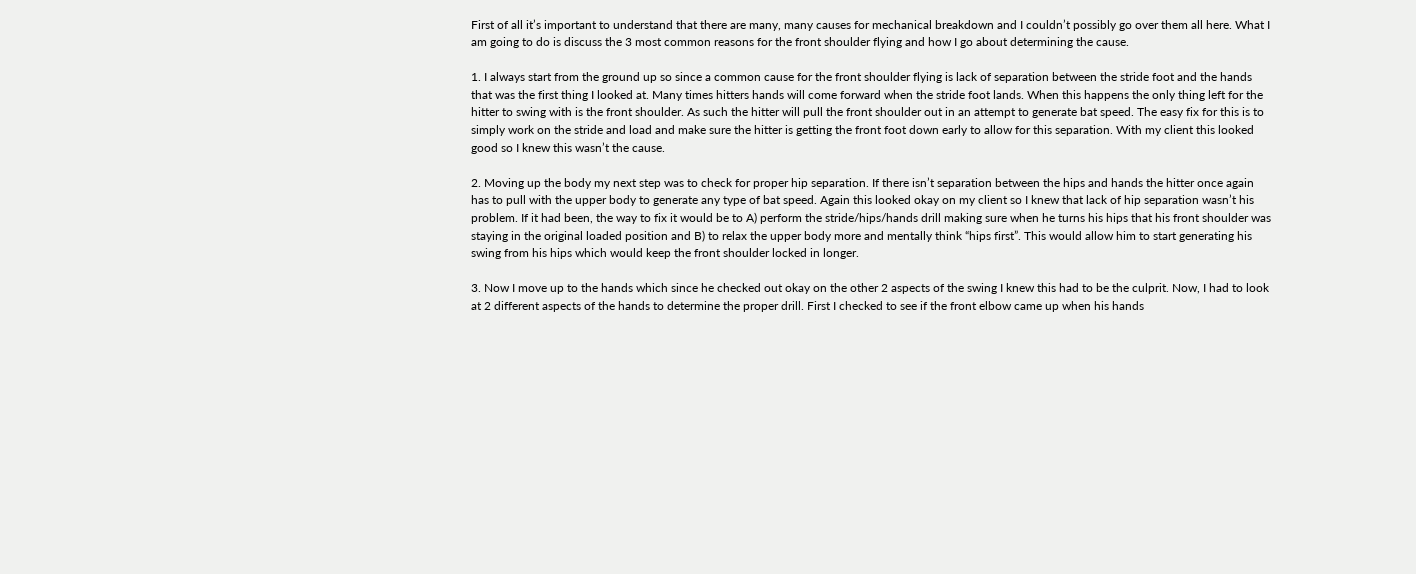First of all it’s important to understand that there are many, many causes for mechanical breakdown and I couldn’t possibly go over them all here. What I am going to do is discuss the 3 most common reasons for the front shoulder flying and how I go about determining the cause.

1. I always start from the ground up so since a common cause for the front shoulder flying is lack of separation between the stride foot and the hands that was the first thing I looked at. Many times hitters hands will come forward when the stride foot lands. When this happens the only thing left for the hitter to swing with is the front shoulder. As such the hitter will pull the front shoulder out in an attempt to generate bat speed. The easy fix for this is to simply work on the stride and load and make sure the hitter is getting the front foot down early to allow for this separation. With my client this looked good so I knew this wasn’t the cause.

2. Moving up the body my next step was to check for proper hip separation. If there isn’t separation between the hips and hands the hitter once again has to pull with the upper body to generate any type of bat speed. Again this looked okay on my client so I knew that lack of hip separation wasn’t his problem. If it had been, the way to fix it would be to A) perform the stride/hips/hands drill making sure when he turns his hips that his front shoulder was staying in the original loaded position and B) to relax the upper body more and mentally think “hips first”. This would allow him to start generating his swing from his hips which would keep the front shoulder locked in longer.

3. Now I move up to the hands which since he checked out okay on the other 2 aspects of the swing I knew this had to be the culprit. Now, I had to look at 2 different aspects of the hands to determine the proper drill. First I checked to see if the front elbow came up when his hands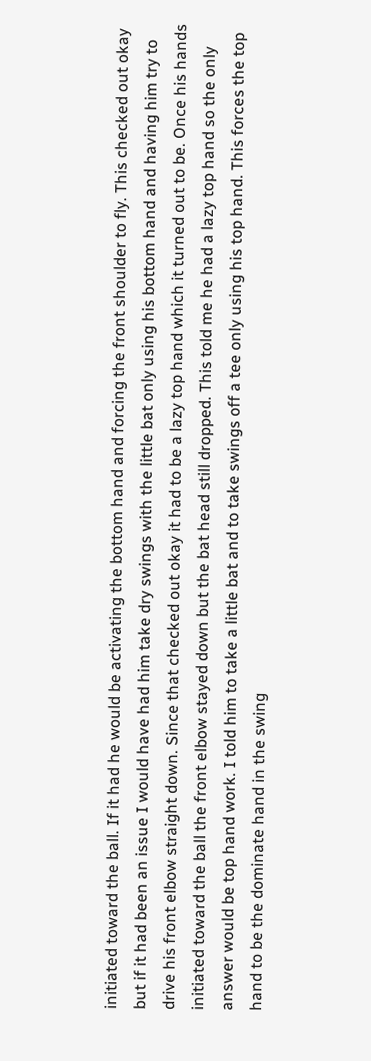initiated toward the ball. If it had he would be activating the bottom hand and forcing the front shoulder to fly. This checked out okay but if it had been an issue I would have had him take dry swings with the little bat only using his bottom hand and having him try to drive his front elbow straight down. Since that checked out okay it had to be a lazy top hand which it turned out to be. Once his hands initiated toward the ball the front elbow stayed down but the bat head still dropped. This told me he had a lazy top hand so the only answer would be top hand work. I told him to take a little bat and to take swings off a tee only using his top hand. This forces the top hand to be the dominate hand in the swing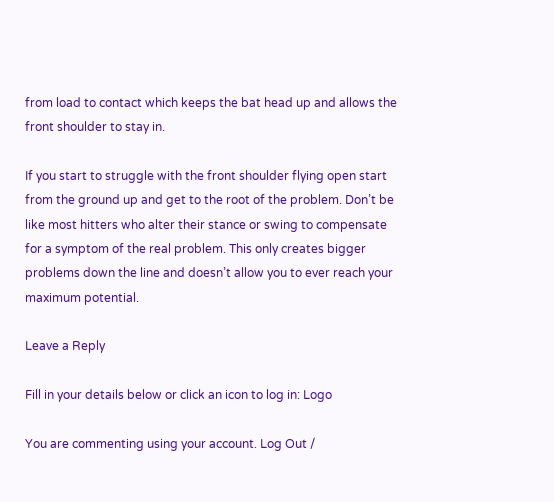from load to contact which keeps the bat head up and allows the front shoulder to stay in.

If you start to struggle with the front shoulder flying open start from the ground up and get to the root of the problem. Don’t be like most hitters who alter their stance or swing to compensate for a symptom of the real problem. This only creates bigger problems down the line and doesn’t allow you to ever reach your maximum potential.

Leave a Reply

Fill in your details below or click an icon to log in: Logo

You are commenting using your account. Log Out /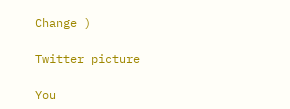Change )

Twitter picture

You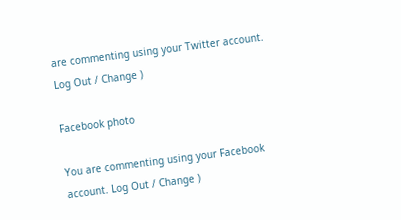are commenting using your Twitter account. Log Out / Change )

Facebook photo

You are commenting using your Facebook account. Log Out / Change )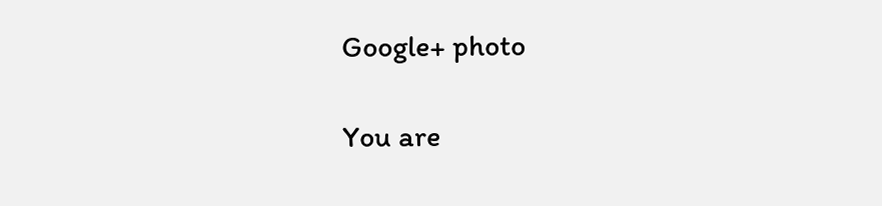Google+ photo

You are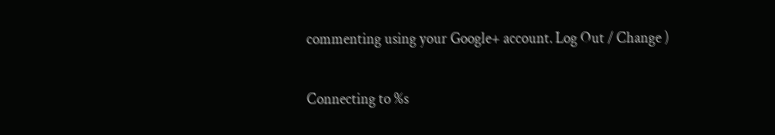commenting using your Google+ account. Log Out / Change )

Connecting to %s